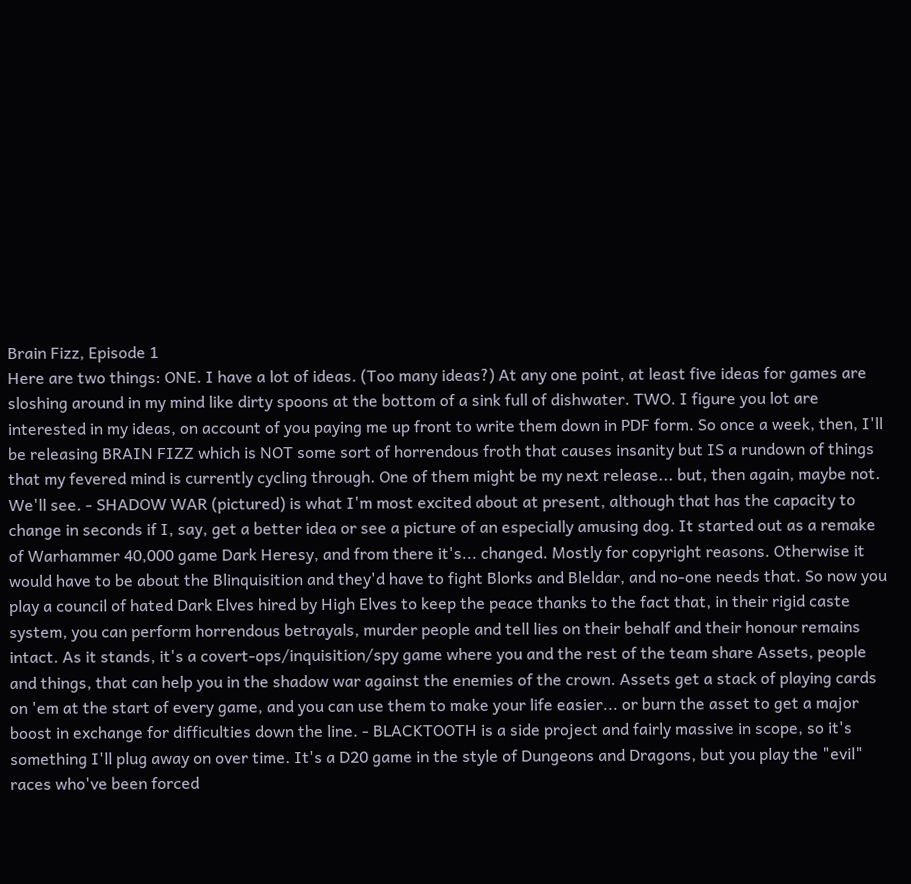Brain Fizz, Episode 1
Here are two things: ONE. I have a lot of ideas. (Too many ideas?) At any one point, at least five ideas for games are sloshing around in my mind like dirty spoons at the bottom of a sink full of dishwater. TWO. I figure you lot are interested in my ideas, on account of you paying me up front to write them down in PDF form. So once a week, then, I'll be releasing BRAIN FIZZ which is NOT some sort of horrendous froth that causes insanity but IS a rundown of things that my fevered mind is currently cycling through. One of them might be my next release... but, then again, maybe not. We'll see. - SHADOW WAR (pictured) is what I'm most excited about at present, although that has the capacity to change in seconds if I, say, get a better idea or see a picture of an especially amusing dog. It started out as a remake of Warhammer 40,000 game Dark Heresy, and from there it's... changed. Mostly for copyright reasons. Otherwise it would have to be about the Blinquisition and they'd have to fight Blorks and Bleldar, and no-one needs that. So now you play a council of hated Dark Elves hired by High Elves to keep the peace thanks to the fact that, in their rigid caste system, you can perform horrendous betrayals, murder people and tell lies on their behalf and their honour remains intact. As it stands, it's a covert-ops/inquisition/spy game where you and the rest of the team share Assets, people and things, that can help you in the shadow war against the enemies of the crown. Assets get a stack of playing cards on 'em at the start of every game, and you can use them to make your life easier... or burn the asset to get a major boost in exchange for difficulties down the line. - BLACKTOOTH is a side project and fairly massive in scope, so it's something I'll plug away on over time. It's a D20 game in the style of Dungeons and Dragons, but you play the "evil" races who've been forced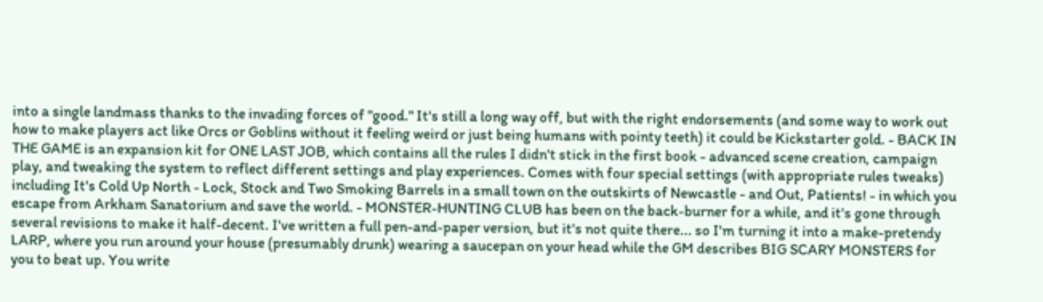into a single landmass thanks to the invading forces of "good." It's still a long way off, but with the right endorsements (and some way to work out how to make players act like Orcs or Goblins without it feeling weird or just being humans with pointy teeth) it could be Kickstarter gold. - BACK IN THE GAME is an expansion kit for ONE LAST JOB, which contains all the rules I didn't stick in the first book - advanced scene creation, campaign play, and tweaking the system to reflect different settings and play experiences. Comes with four special settings (with appropriate rules tweaks) including It's Cold Up North - Lock, Stock and Two Smoking Barrels in a small town on the outskirts of Newcastle - and Out, Patients! - in which you escape from Arkham Sanatorium and save the world. - MONSTER-HUNTING CLUB has been on the back-burner for a while, and it's gone through several revisions to make it half-decent. I've written a full pen-and-paper version, but it's not quite there... so I'm turning it into a make-pretendy LARP, where you run around your house (presumably drunk) wearing a saucepan on your head while the GM describes BIG SCARY MONSTERS for you to beat up. You write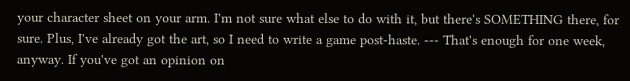your character sheet on your arm. I'm not sure what else to do with it, but there's SOMETHING there, for sure. Plus, I've already got the art, so I need to write a game post-haste. --- That's enough for one week, anyway. If you've got an opinion on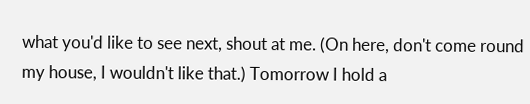what you'd like to see next, shout at me. (On here, don't come round my house, I wouldn't like that.) Tomorrow I hold a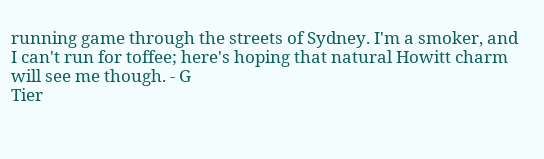running game through the streets of Sydney. I'm a smoker, and I can't run for toffee; here's hoping that natural Howitt charm will see me though. - G
Tier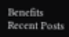Benefits
Recent Posts